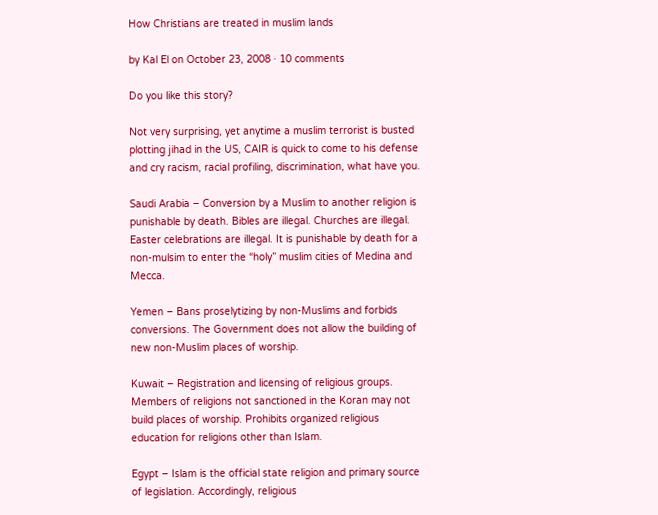How Christians are treated in muslim lands

by Kal El on October 23, 2008 · 10 comments

Do you like this story?

Not very surprising, yet anytime a muslim terrorist is busted plotting jihad in the US, CAIR is quick to come to his defense and cry racism, racial profiling, discrimination, what have you.

Saudi Arabia – Conversion by a Muslim to another religion is punishable by death. Bibles are illegal. Churches are illegal. Easter celebrations are illegal. It is punishable by death for a non-mulsim to enter the “holy” muslim cities of Medina and Mecca.

Yemen – Bans proselytizing by non-Muslims and forbids conversions. The Government does not allow the building of new non-Muslim places of worship.

Kuwait – Registration and licensing of religious groups. Members of religions not sanctioned in the Koran may not build places of worship. Prohibits organized religious education for religions other than Islam.

Egypt – Islam is the official state religion and primary source of legislation. Accordingly, religious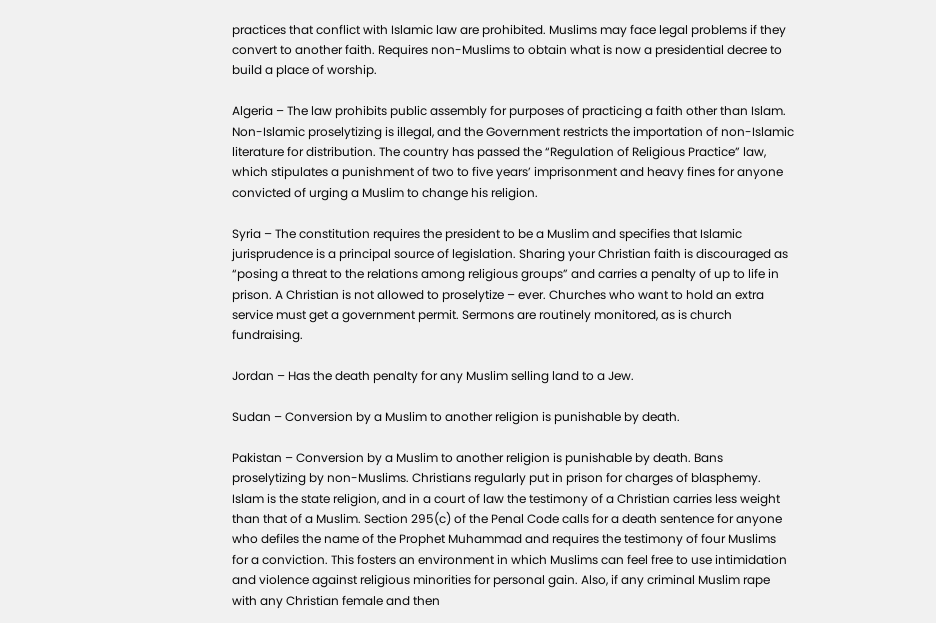practices that conflict with Islamic law are prohibited. Muslims may face legal problems if they convert to another faith. Requires non-Muslims to obtain what is now a presidential decree to build a place of worship.

Algeria – The law prohibits public assembly for purposes of practicing a faith other than Islam. Non-Islamic proselytizing is illegal, and the Government restricts the importation of non-Islamic literature for distribution. The country has passed the “Regulation of Religious Practice” law, which stipulates a punishment of two to five years’ imprisonment and heavy fines for anyone convicted of urging a Muslim to change his religion.

Syria – The constitution requires the president to be a Muslim and specifies that Islamic jurisprudence is a principal source of legislation. Sharing your Christian faith is discouraged as “posing a threat to the relations among religious groups” and carries a penalty of up to life in prison. A Christian is not allowed to proselytize – ever. Churches who want to hold an extra service must get a government permit. Sermons are routinely monitored, as is church fundraising.

Jordan – Has the death penalty for any Muslim selling land to a Jew.

Sudan – Conversion by a Muslim to another religion is punishable by death.

Pakistan – Conversion by a Muslim to another religion is punishable by death. Bans proselytizing by non-Muslims. Christians regularly put in prison for charges of blasphemy. Islam is the state religion, and in a court of law the testimony of a Christian carries less weight than that of a Muslim. Section 295(c) of the Penal Code calls for a death sentence for anyone who defiles the name of the Prophet Muhammad and requires the testimony of four Muslims for a conviction. This fosters an environment in which Muslims can feel free to use intimidation and violence against religious minorities for personal gain. Also, if any criminal Muslim rape with any Christian female and then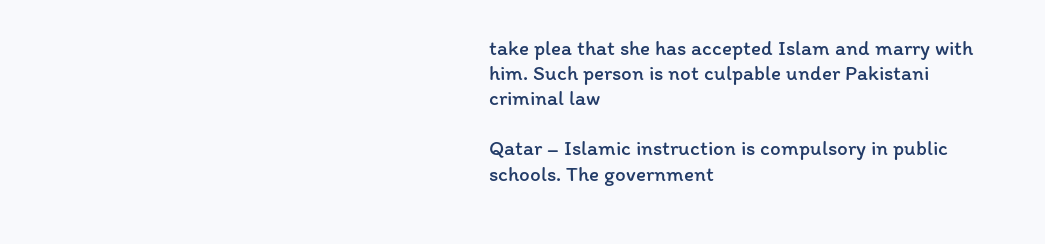take plea that she has accepted Islam and marry with him. Such person is not culpable under Pakistani criminal law

Qatar – Islamic instruction is compulsory in public schools. The government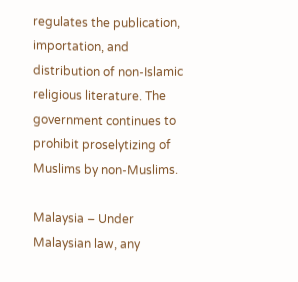regulates the publication, importation, and distribution of non-Islamic religious literature. The government continues to prohibit proselytizing of Muslims by non-Muslims.

Malaysia – Under Malaysian law, any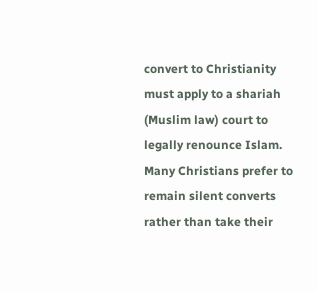convert to Christianity must apply to a shariah (Muslim law) court to legally renounce Islam. Many Christians prefer to remain silent converts rather than take their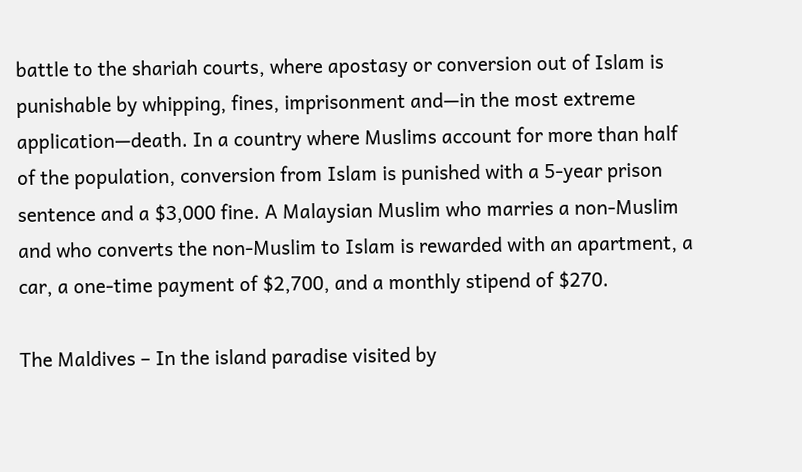battle to the shariah courts, where apostasy or conversion out of Islam is punishable by whipping, fines, imprisonment and—in the most extreme application—death. In a country where Muslims account for more than half of the population, conversion from Islam is punished with a 5-year prison sentence and a $3,000 fine. A Malaysian Muslim who marries a non-Muslim and who converts the non-Muslim to Islam is rewarded with an apartment, a car, a one-time payment of $2,700, and a monthly stipend of $270.

The Maldives – In the island paradise visited by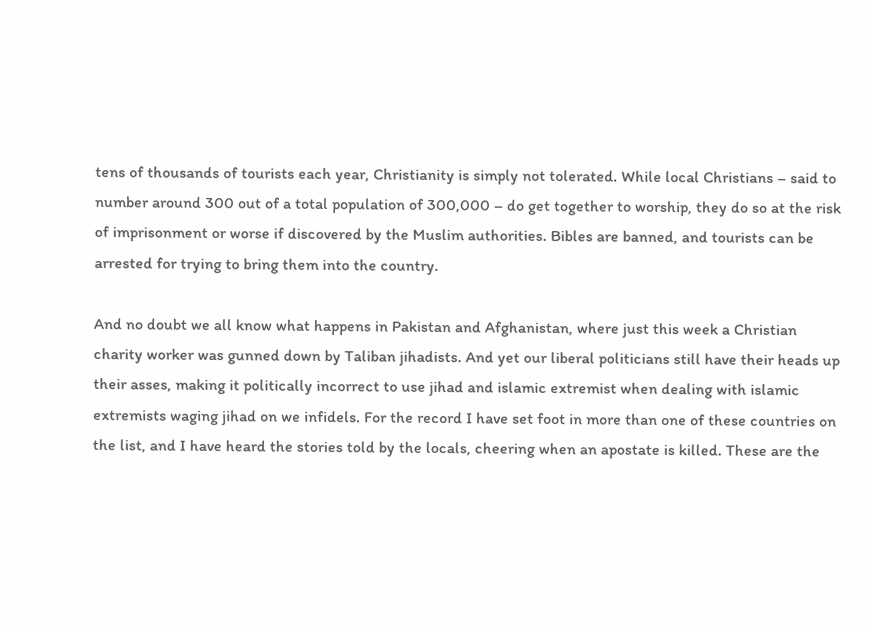tens of thousands of tourists each year, Christianity is simply not tolerated. While local Christians – said to number around 300 out of a total population of 300,000 – do get together to worship, they do so at the risk of imprisonment or worse if discovered by the Muslim authorities. Bibles are banned, and tourists can be arrested for trying to bring them into the country.

And no doubt we all know what happens in Pakistan and Afghanistan, where just this week a Christian charity worker was gunned down by Taliban jihadists. And yet our liberal politicians still have their heads up their asses, making it politically incorrect to use jihad and islamic extremist when dealing with islamic extremists waging jihad on we infidels. For the record I have set foot in more than one of these countries on the list, and I have heard the stories told by the locals, cheering when an apostate is killed. These are the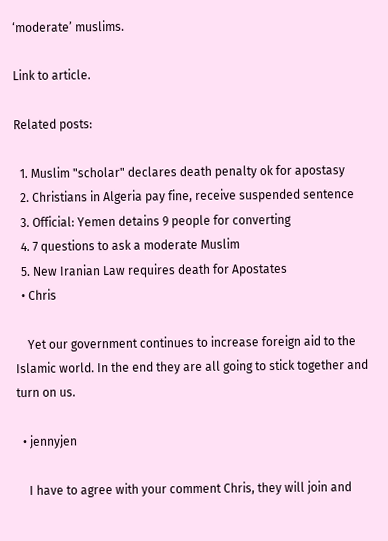‘moderate’ muslims.

Link to article.

Related posts:

  1. Muslim "scholar" declares death penalty ok for apostasy
  2. Christians in Algeria pay fine, receive suspended sentence
  3. Official: Yemen detains 9 people for converting
  4. 7 questions to ask a moderate Muslim
  5. New Iranian Law requires death for Apostates
  • Chris

    Yet our government continues to increase foreign aid to the Islamic world. In the end they are all going to stick together and turn on us.

  • jennyjen

    I have to agree with your comment Chris, they will join and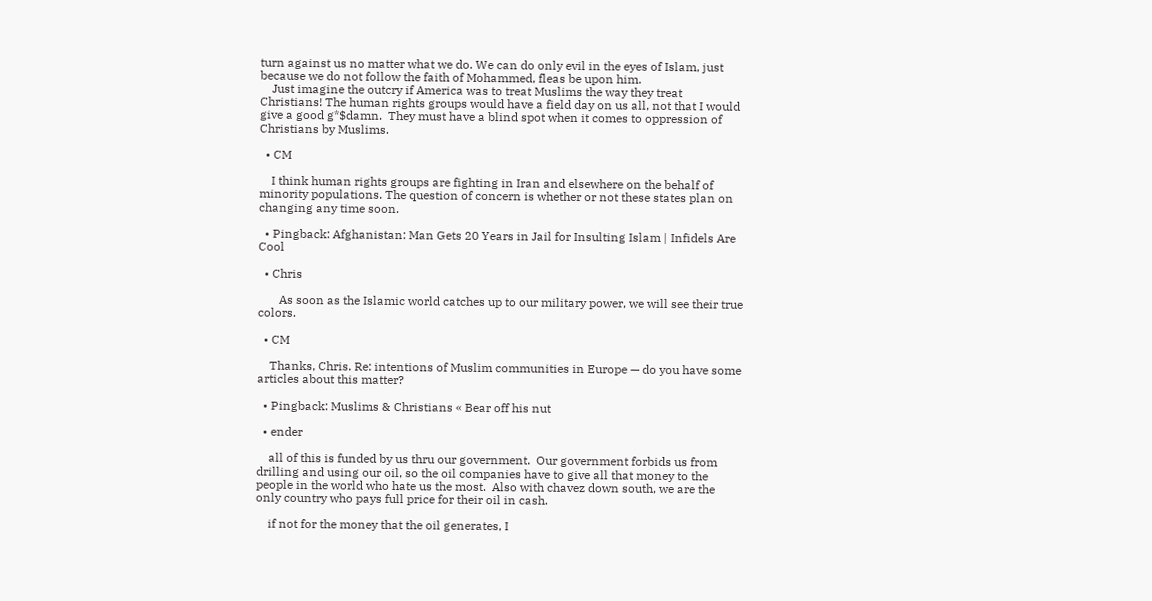turn against us no matter what we do. We can do only evil in the eyes of Islam, just because we do not follow the faith of Mohammed, fleas be upon him.
    Just imagine the outcry if America was to treat Muslims the way they treat Christians! The human rights groups would have a field day on us all, not that I would give a good g*$damn.  They must have a blind spot when it comes to oppression of Christians by Muslims.

  • CM

    I think human rights groups are fighting in Iran and elsewhere on the behalf of minority populations. The question of concern is whether or not these states plan on changing any time soon.

  • Pingback: Afghanistan: Man Gets 20 Years in Jail for Insulting Islam | Infidels Are Cool

  • Chris

       As soon as the Islamic world catches up to our military power, we will see their true colors.

  • CM

    Thanks, Chris. Re: intentions of Muslim communities in Europe — do you have some articles about this matter?

  • Pingback: Muslims & Christians « Bear off his nut

  • ender

    all of this is funded by us thru our government.  Our government forbids us from drilling and using our oil, so the oil companies have to give all that money to the people in the world who hate us the most.  Also with chavez down south, we are the only country who pays full price for their oil in cash.

    if not for the money that the oil generates, I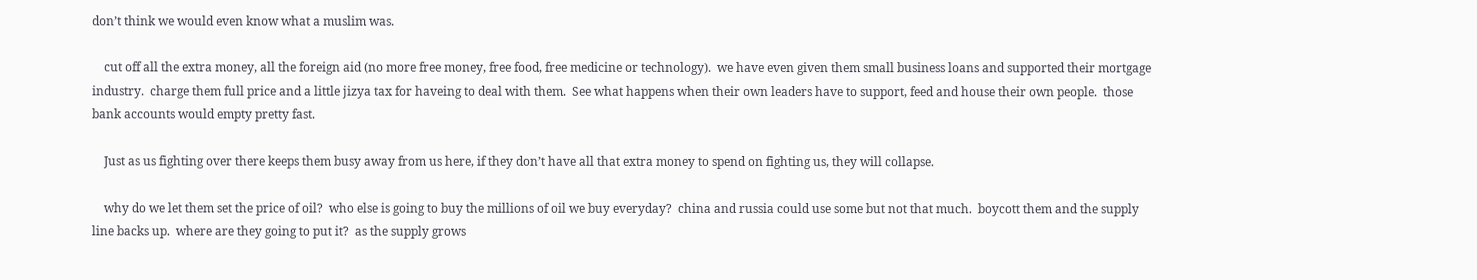don’t think we would even know what a muslim was.

    cut off all the extra money, all the foreign aid (no more free money, free food, free medicine or technology).  we have even given them small business loans and supported their mortgage industry.  charge them full price and a little jizya tax for haveing to deal with them.  See what happens when their own leaders have to support, feed and house their own people.  those bank accounts would empty pretty fast.

    Just as us fighting over there keeps them busy away from us here, if they don’t have all that extra money to spend on fighting us, they will collapse.

    why do we let them set the price of oil?  who else is going to buy the millions of oil we buy everyday?  china and russia could use some but not that much.  boycott them and the supply line backs up.  where are they going to put it?  as the supply grows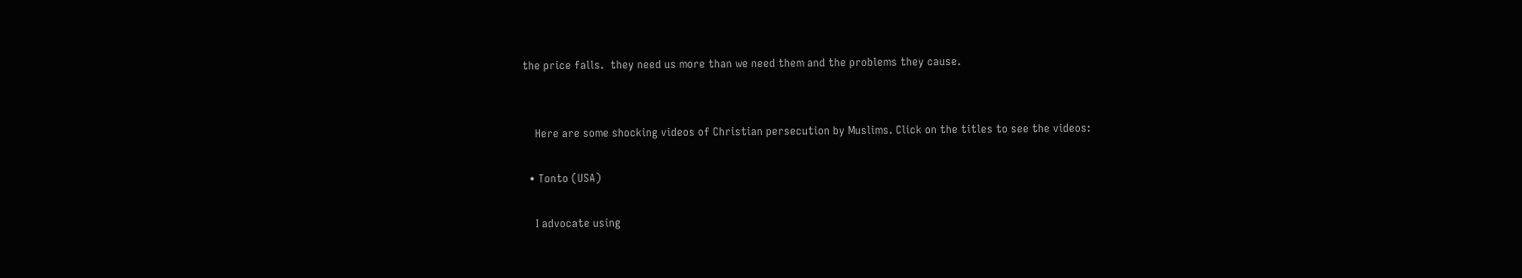the price falls.  they need us more than we need them and the problems they cause.


    Here are some shocking videos of Christian persecution by Muslims. Click on the titles to see the videos:

  • Tonto (USA)

    I advocate using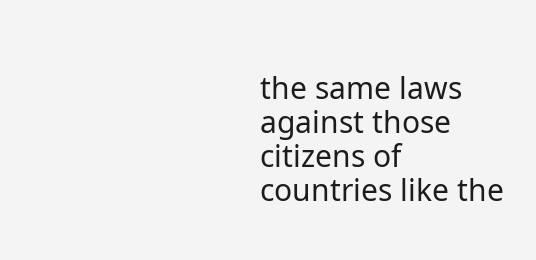the same laws against those citizens of countries like the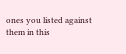ones you listed against them in this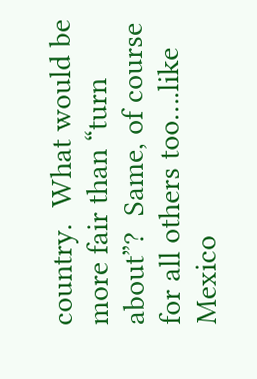country.  What would be more fair than “turn about”?  Same, of course for all others too….like Mexico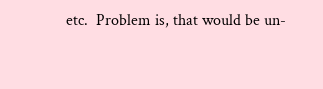etc.  Problem is, that would be un-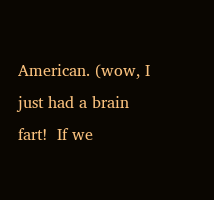American. (wow, I just had a brain fart!  If we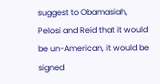suggest to Obamasiah, Pelosi and Reid that it would be un-American, it would be signed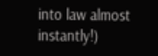into law almost instantly!)